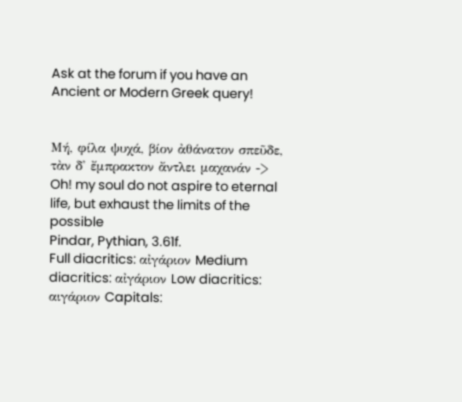Ask at the forum if you have an Ancient or Modern Greek query!


Μή, φίλα ψυχά, βίον ἀθάνατον σπεῦδε, τὰν δ' ἔμπρακτον ἄντλει μαχανάν -> Oh! my soul do not aspire to eternal life, but exhaust the limits of the possible
Pindar, Pythian, 3.61f.
Full diacritics: αἰγάριον Medium diacritics: αἰγάριον Low diacritics: αιγάριον Capitals: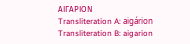ΑΙΓΑΡΙΟΝ
Transliteration A: aigárion Transliteration B: aigarion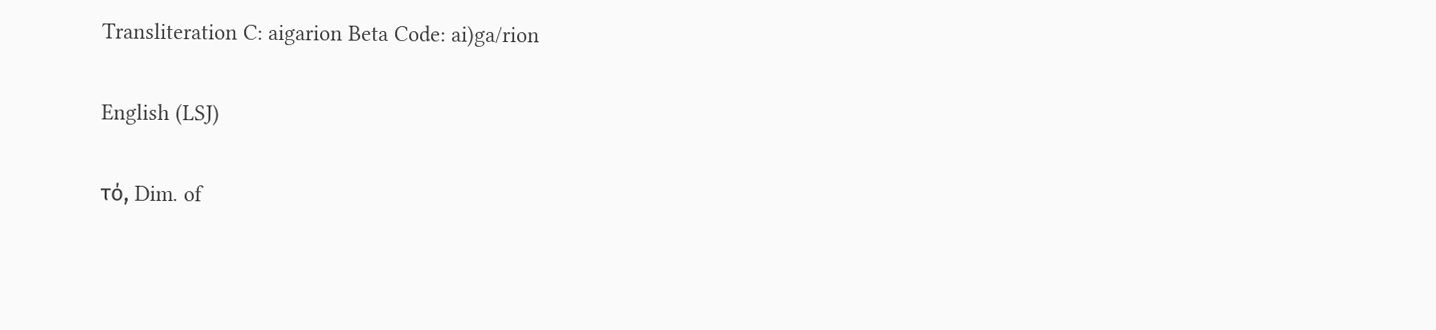Transliteration C: aigarion Beta Code: ai)ga/rion

English (LSJ)

τό, Dim. of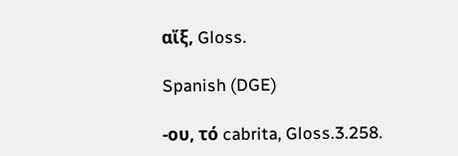αἴξ, Gloss.

Spanish (DGE)

-ου, τό cabrita, Gloss.3.258.